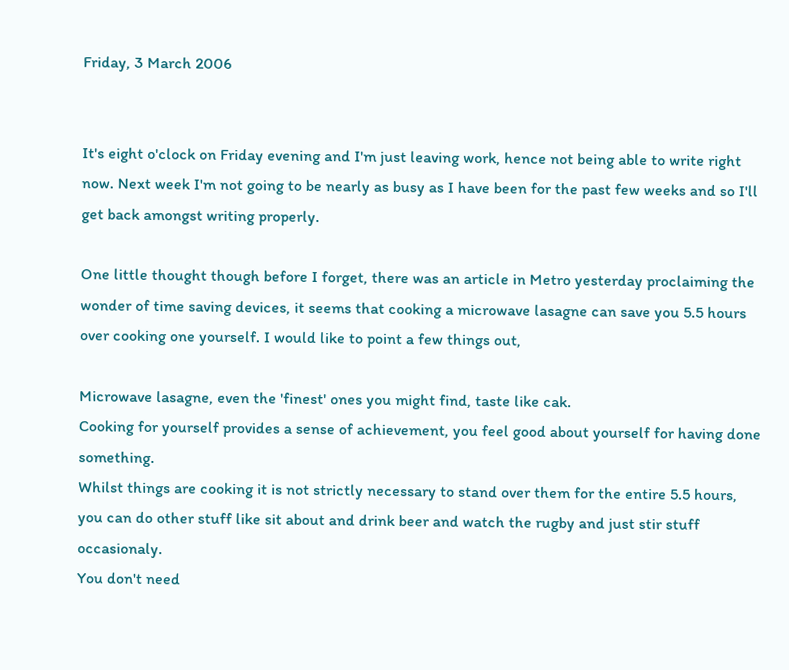Friday, 3 March 2006


It's eight o'clock on Friday evening and I'm just leaving work, hence not being able to write right now. Next week I'm not going to be nearly as busy as I have been for the past few weeks and so I'll get back amongst writing properly.

One little thought though before I forget, there was an article in Metro yesterday proclaiming the wonder of time saving devices, it seems that cooking a microwave lasagne can save you 5.5 hours over cooking one yourself. I would like to point a few things out,

Microwave lasagne, even the 'finest' ones you might find, taste like cak.
Cooking for yourself provides a sense of achievement, you feel good about yourself for having done something.
Whilst things are cooking it is not strictly necessary to stand over them for the entire 5.5 hours, you can do other stuff like sit about and drink beer and watch the rugby and just stir stuff occasionaly.
You don't need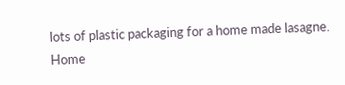lots of plastic packaging for a home made lasagne.
Home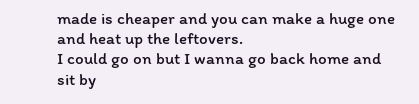made is cheaper and you can make a huge one and heat up the leftovers.
I could go on but I wanna go back home and sit by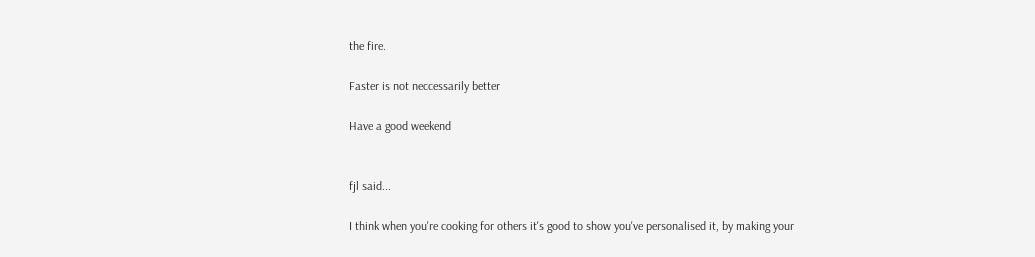the fire.

Faster is not neccessarily better

Have a good weekend


fjl said...

I think when you're cooking for others it's good to show you've personalised it, by making your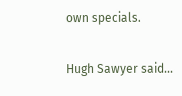own specials.

Hugh Sawyer said...